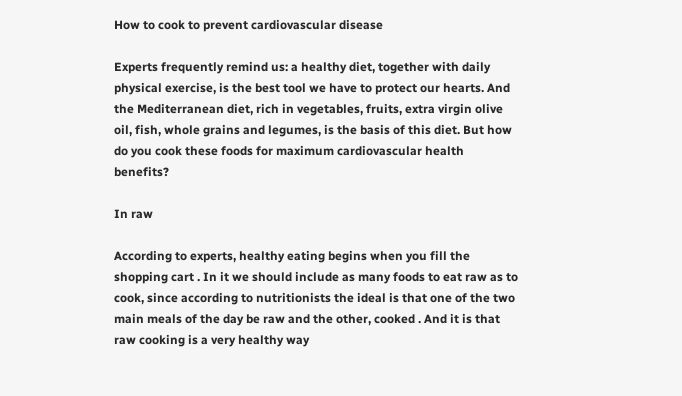How to cook to prevent cardiovascular disease

Experts frequently remind us: a healthy diet, together with daily physical exercise, is the best tool we have to protect our hearts. And the Mediterranean diet, rich in vegetables, fruits, extra virgin olive oil, fish, whole grains and legumes, is the basis of this diet. But how do you cook these foods for maximum cardiovascular health benefits?

In raw

According to experts, healthy eating begins when you fill the shopping cart . In it we should include as many foods to eat raw as to cook, since according to nutritionists the ideal is that one of the two main meals of the day be raw and the other, cooked . And it is that raw cooking is a very healthy way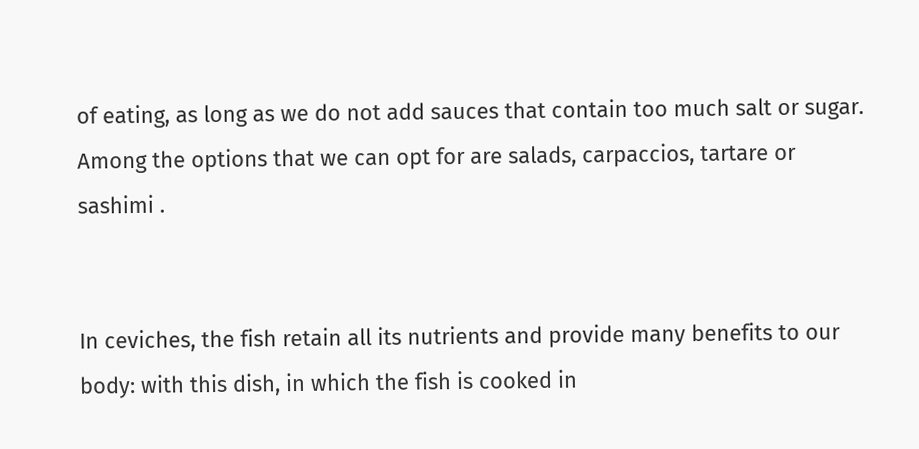of eating, as long as we do not add sauces that contain too much salt or sugar. Among the options that we can opt for are salads, carpaccios, tartare or sashimi .


In ceviches, the fish retain all its nutrients and provide many benefits to our body: with this dish, in which the fish is cooked in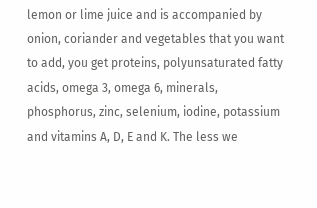lemon or lime juice and is accompanied by onion, coriander and vegetables that you want to add, you get proteins, polyunsaturated fatty acids, omega 3, omega 6, minerals, phosphorus, zinc, selenium, iodine, potassium and vitamins A, D, E and K. The less we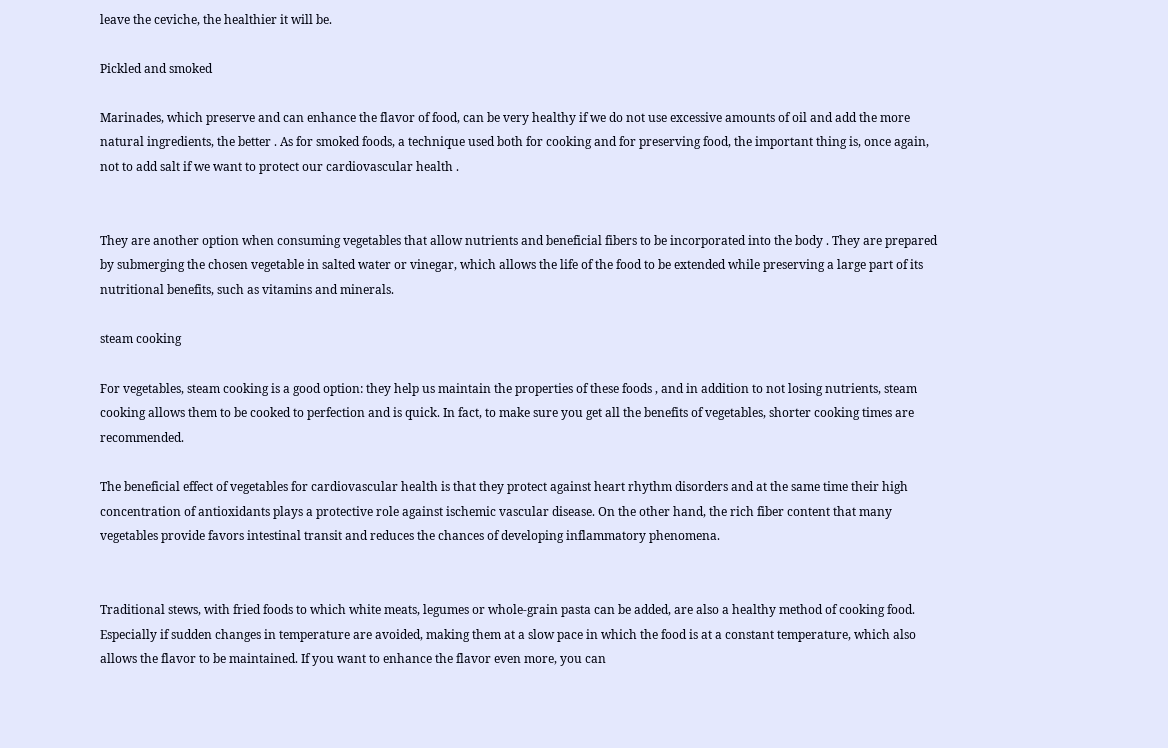leave the ceviche, the healthier it will be.

Pickled and smoked

Marinades, which preserve and can enhance the flavor of food, can be very healthy if we do not use excessive amounts of oil and add the more natural ingredients, the better . As for smoked foods, a technique used both for cooking and for preserving food, the important thing is, once again, not to add salt if we want to protect our cardiovascular health .


They are another option when consuming vegetables that allow nutrients and beneficial fibers to be incorporated into the body . They are prepared by submerging the chosen vegetable in salted water or vinegar, which allows the life of the food to be extended while preserving a large part of its nutritional benefits, such as vitamins and minerals.

steam cooking

For vegetables, steam cooking is a good option: they help us maintain the properties of these foods , and in addition to not losing nutrients, steam cooking allows them to be cooked to perfection and is quick. In fact, to make sure you get all the benefits of vegetables, shorter cooking times are recommended.

The beneficial effect of vegetables for cardiovascular health is that they protect against heart rhythm disorders and at the same time their high concentration of antioxidants plays a protective role against ischemic vascular disease. On the other hand, the rich fiber content that many vegetables provide favors intestinal transit and reduces the chances of developing inflammatory phenomena.


Traditional stews, with fried foods to which white meats, legumes or whole-grain pasta can be added, are also a healthy method of cooking food. Especially if sudden changes in temperature are avoided, making them at a slow pace in which the food is at a constant temperature, which also allows the flavor to be maintained. If you want to enhance the flavor even more, you can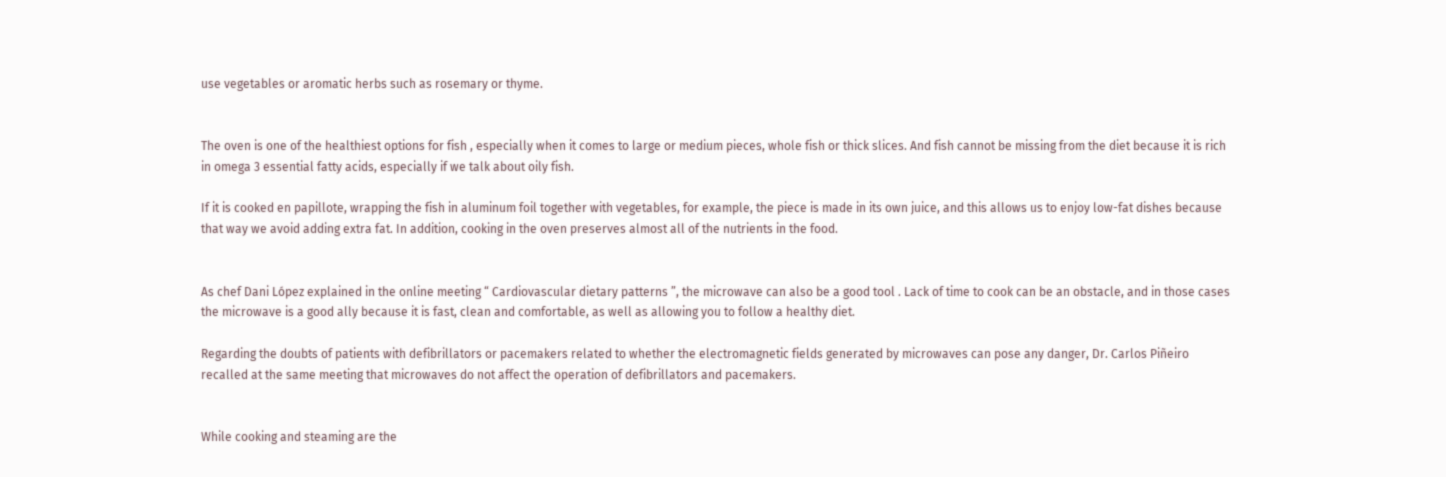use vegetables or aromatic herbs such as rosemary or thyme.


The oven is one of the healthiest options for fish , especially when it comes to large or medium pieces, whole fish or thick slices. And fish cannot be missing from the diet because it is rich in omega 3 essential fatty acids, especially if we talk about oily fish.

If it is cooked en papillote, wrapping the fish in aluminum foil together with vegetables, for example, the piece is made in its own juice, and this allows us to enjoy low-fat dishes because that way we avoid adding extra fat. In addition, cooking in the oven preserves almost all of the nutrients in the food.


As chef Dani López explained in the online meeting “ Cardiovascular dietary patterns ”, the microwave can also be a good tool . Lack of time to cook can be an obstacle, and in those cases the microwave is a good ally because it is fast, clean and comfortable, as well as allowing you to follow a healthy diet.

Regarding the doubts of patients with defibrillators or pacemakers related to whether the electromagnetic fields generated by microwaves can pose any danger, Dr. Carlos Piñeiro recalled at the same meeting that microwaves do not affect the operation of defibrillators and pacemakers.


While cooking and steaming are the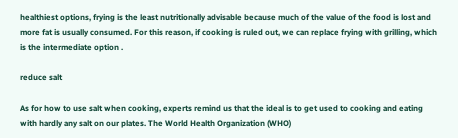healthiest options, frying is the least nutritionally advisable because much of the value of the food is lost and more fat is usually consumed. For this reason, if cooking is ruled out, we can replace frying with grilling, which is the intermediate option .

reduce salt

As for how to use salt when cooking, experts remind us that the ideal is to get used to cooking and eating with hardly any salt on our plates. The World Health Organization (WHO)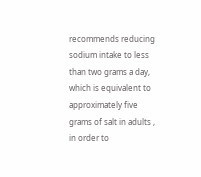recommends reducing sodium intake to less than two grams a day, which is equivalent to approximately five grams of salt in adults , in order to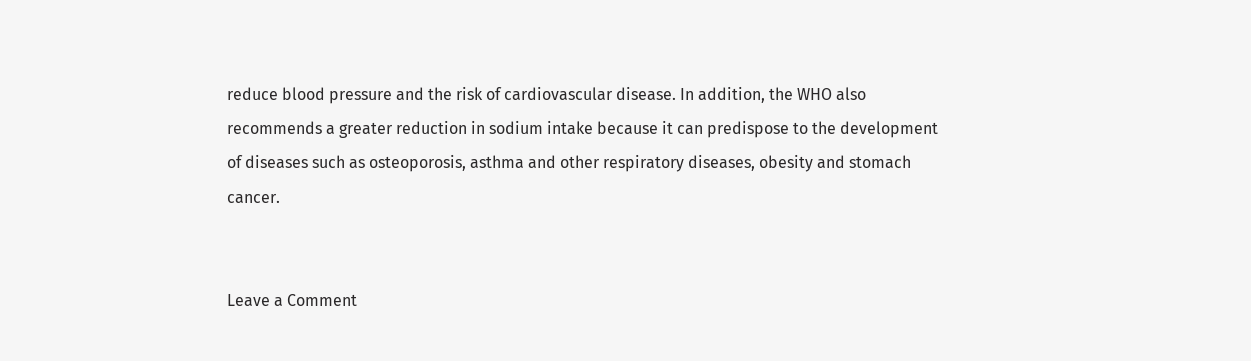reduce blood pressure and the risk of cardiovascular disease. In addition, the WHO also recommends a greater reduction in sodium intake because it can predispose to the development of diseases such as osteoporosis, asthma and other respiratory diseases, obesity and stomach cancer.


Leave a Comment